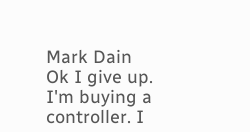Mark Dain Ok I give up. I'm buying a controller. I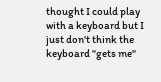thought I could play with a keyboard but I just don't think the keyboard "gets me"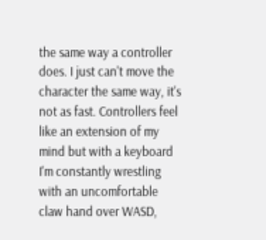the same way a controller does. I just can't move the character the same way, it's not as fast. Controllers feel like an extension of my mind but with a keyboard I'm constantly wrestling with an uncomfortable claw hand over WASD,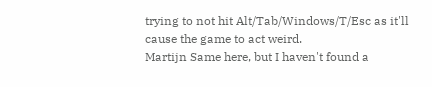trying to not hit Alt/Tab/Windows/T/Esc as it'll cause the game to act weird.
Martijn Same here, but I haven't found a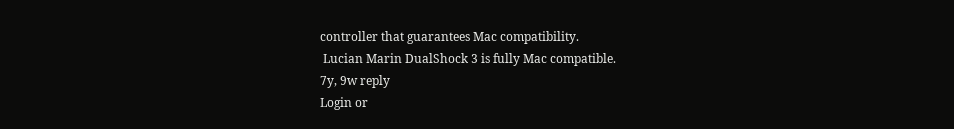controller that guarantees Mac compatibility.
 Lucian Marin DualShock 3 is fully Mac compatible.
7y, 9w reply
Login or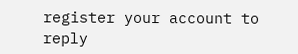register your account to reply